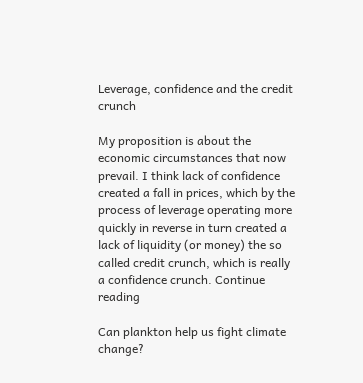Leverage, confidence and the credit crunch

My proposition is about the economic circumstances that now prevail. I think lack of confidence created a fall in prices, which by the process of leverage operating more quickly in reverse in turn created a lack of liquidity (or money) the so called credit crunch, which is really a confidence crunch. Continue reading

Can plankton help us fight climate change?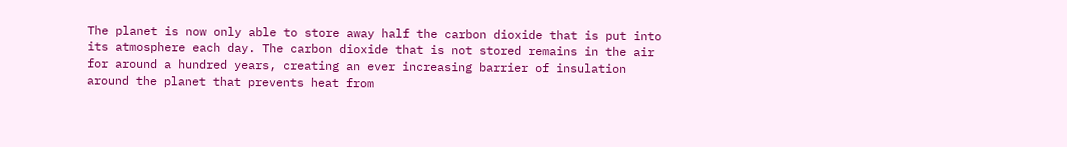The planet is now only able to store away half the carbon dioxide that is put into its atmosphere each day. The carbon dioxide that is not stored remains in the air for around a hundred years, creating an ever increasing barrier of insulation around the planet that prevents heat from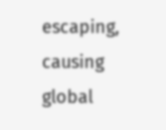escaping, causing global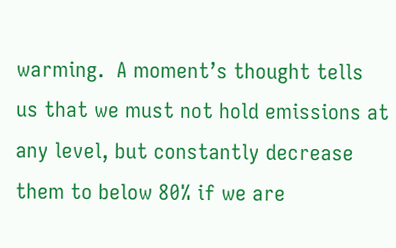warming.  A moment’s thought tells us that we must not hold emissions at any level, but constantly decrease them to below 80% if we are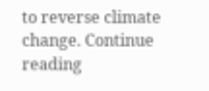to reverse climate change. Continue reading